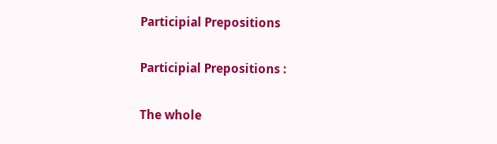Participial Prepositions

Participial Prepositions :

The whole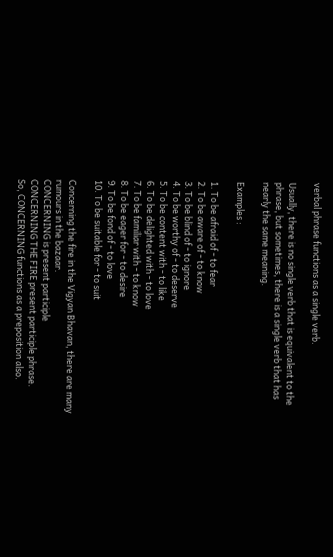verbal phrase functions as a single verb.

Usually, there is no single verb that is equivalent to the phrase, but sometimes, there is a single verb that has nearly the same meaning.

Examples :

1. To be afraid of - to fear
2. To be aware of - to know
3. To be blind of - to ignore
4. To be worthy of - to deserve
5. To be content with - to like
6. To be delighted with - to love
7. To be familiar with - to know
8. To be eager for - to desire
9. To be fond of - to love
10. To be suitable for - to suit

Concerning the fire in the Vigyan Bhavan, there are many rumours in the bazaar.
CONCERNING is present participle
CONCERNING THE FIRE present participle phrase.
So, CONCERNING functions as a preposition also.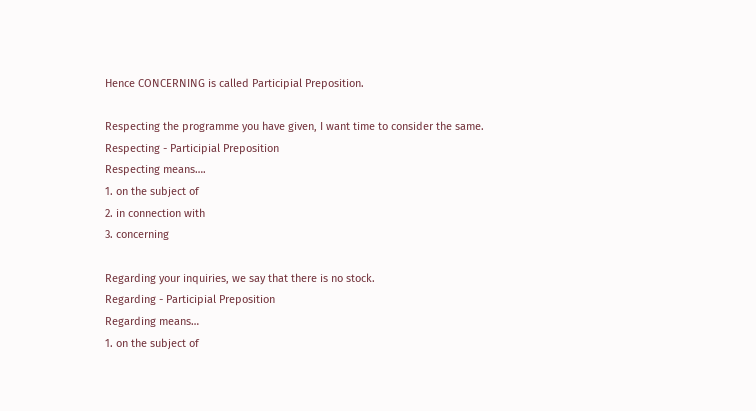Hence CONCERNING is called Participial Preposition.

Respecting the programme you have given, I want time to consider the same.
Respecting - Participial Preposition
Respecting means….
1. on the subject of
2. in connection with
3. concerning

Regarding your inquiries, we say that there is no stock.
Regarding - Participial Preposition
Regarding means…
1. on the subject of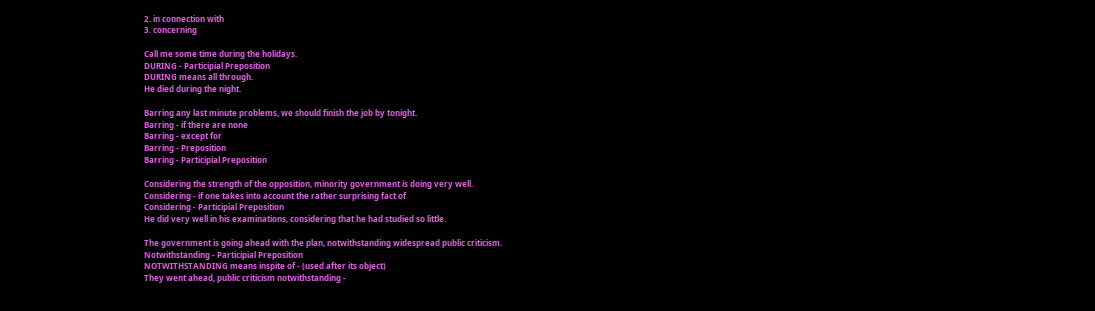2. in connection with
3. concerning

Call me some time during the holidays.
DURING - Participial Preposition
DURING means all through.
He died during the night.

Barring any last minute problems, we should finish the job by tonight.
Barring - if there are none
Barring - except for
Barring - Preposition
Barring - Participial Preposition

Considering the strength of the opposition, minority government is doing very well.
Considering - if one takes into account the rather surprising fact of
Considering - Participial Preposition
He did very well in his examinations, considering that he had studied so little.

The government is going ahead with the plan, notwithstanding widespread public criticism.
Notwithstanding - Participial Preposition
NOTWITHSTANDING means inspite of - (used after its object)
They went ahead, public criticism notwithstanding -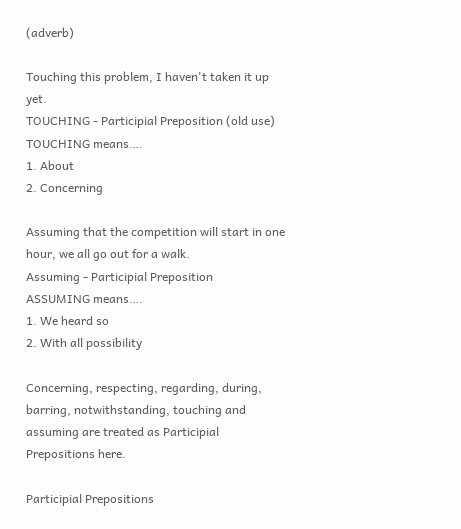(adverb)

Touching this problem, I haven't taken it up yet.
TOUCHING - Participial Preposition (old use)
TOUCHING means….
1. About
2. Concerning

Assuming that the competition will start in one hour, we all go out for a walk.
Assuming - Participial Preposition
ASSUMING means….
1. We heard so
2. With all possibility

Concerning, respecting, regarding, during, barring, notwithstanding, touching and assuming are treated as Participial Prepositions here.

Participial Prepositions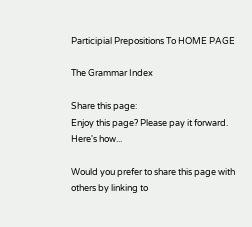Participial Prepositions To HOME PAGE

The Grammar Index

Share this page:
Enjoy this page? Please pay it forward. Here's how...

Would you prefer to share this page with others by linking to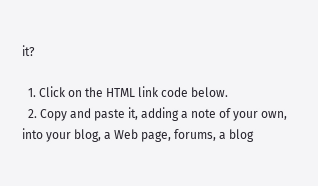it?

  1. Click on the HTML link code below.
  2. Copy and paste it, adding a note of your own, into your blog, a Web page, forums, a blog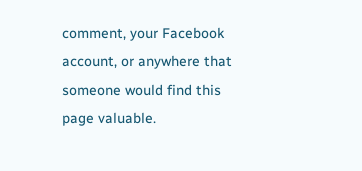comment, your Facebook account, or anywhere that someone would find this page valuable.